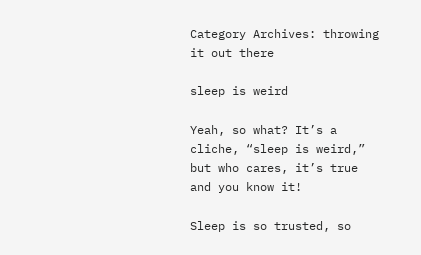Category Archives: throwing it out there

sleep is weird

Yeah, so what? It’s a cliche, “sleep is weird,” but who cares, it’s true and you know it!

Sleep is so trusted, so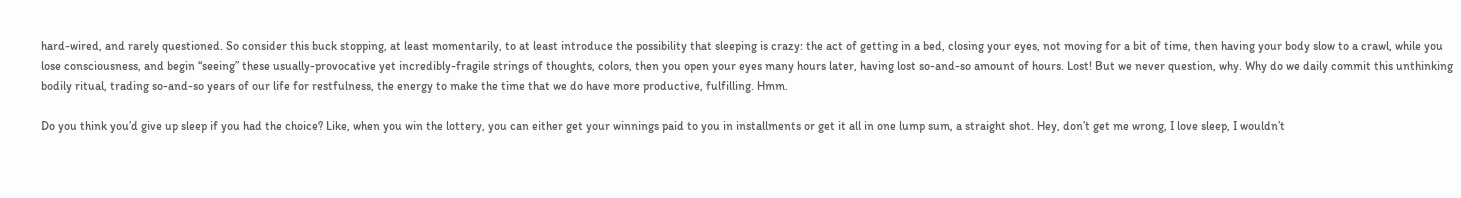hard-wired, and rarely questioned. So consider this buck stopping, at least momentarily, to at least introduce the possibility that sleeping is crazy: the act of getting in a bed, closing your eyes, not moving for a bit of time, then having your body slow to a crawl, while you lose consciousness, and begin “seeing” these usually-provocative yet incredibly-fragile strings of thoughts, colors, then you open your eyes many hours later, having lost so-and-so amount of hours. Lost! But we never question, why. Why do we daily commit this unthinking bodily ritual, trading so-and-so years of our life for restfulness, the energy to make the time that we do have more productive, fulfilling. Hmm.

Do you think you’d give up sleep if you had the choice? Like, when you win the lottery, you can either get your winnings paid to you in installments or get it all in one lump sum, a straight shot. Hey, don’t get me wrong, I love sleep, I wouldn’t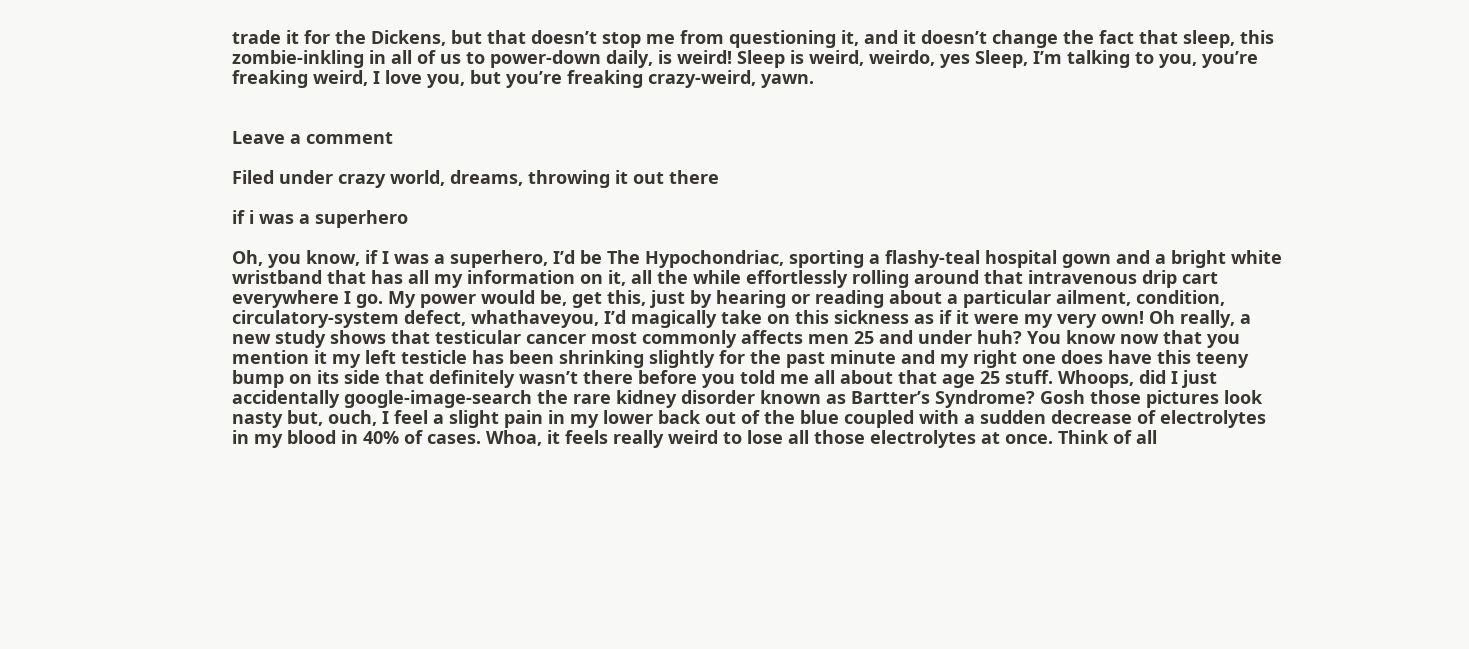trade it for the Dickens, but that doesn’t stop me from questioning it, and it doesn’t change the fact that sleep, this zombie-inkling in all of us to power-down daily, is weird! Sleep is weird, weirdo, yes Sleep, I’m talking to you, you’re freaking weird, I love you, but you’re freaking crazy-weird, yawn.


Leave a comment

Filed under crazy world, dreams, throwing it out there

if i was a superhero

Oh, you know, if I was a superhero, I’d be The Hypochondriac, sporting a flashy-teal hospital gown and a bright white wristband that has all my information on it, all the while effortlessly rolling around that intravenous drip cart everywhere I go. My power would be, get this, just by hearing or reading about a particular ailment, condition, circulatory-system defect, whathaveyou, I’d magically take on this sickness as if it were my very own! Oh really, a new study shows that testicular cancer most commonly affects men 25 and under huh? You know now that you mention it my left testicle has been shrinking slightly for the past minute and my right one does have this teeny bump on its side that definitely wasn’t there before you told me all about that age 25 stuff. Whoops, did I just accidentally google-image-search the rare kidney disorder known as Bartter’s Syndrome? Gosh those pictures look nasty but, ouch, I feel a slight pain in my lower back out of the blue coupled with a sudden decrease of electrolytes in my blood in 40% of cases. Whoa, it feels really weird to lose all those electrolytes at once. Think of all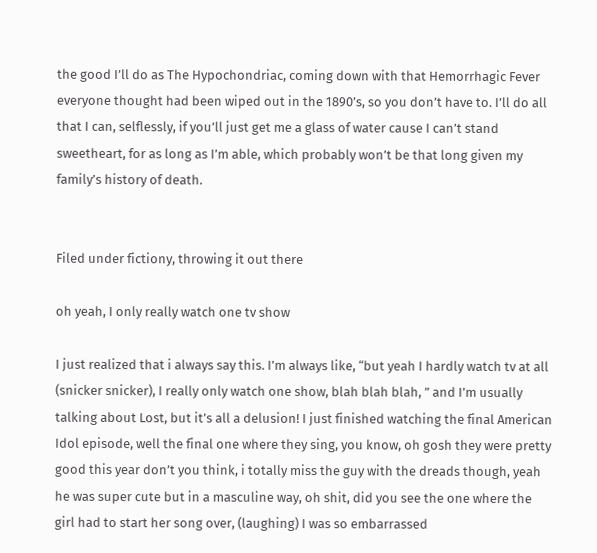the good I’ll do as The Hypochondriac, coming down with that Hemorrhagic Fever everyone thought had been wiped out in the 1890’s, so you don’t have to. I’ll do all that I can, selflessly, if you’ll just get me a glass of water cause I can’t stand sweetheart, for as long as I’m able, which probably won’t be that long given my family’s history of death.


Filed under fictiony, throwing it out there

oh yeah, I only really watch one tv show

I just realized that i always say this. I’m always like, “but yeah I hardly watch tv at all (snicker snicker), I really only watch one show, blah blah blah, ” and I’m usually talking about Lost, but it’s all a delusion! I just finished watching the final American Idol episode, well the final one where they sing, you know, oh gosh they were pretty good this year don’t you think, i totally miss the guy with the dreads though, yeah he was super cute but in a masculine way, oh shit, did you see the one where the girl had to start her song over, (laughing) I was so embarrassed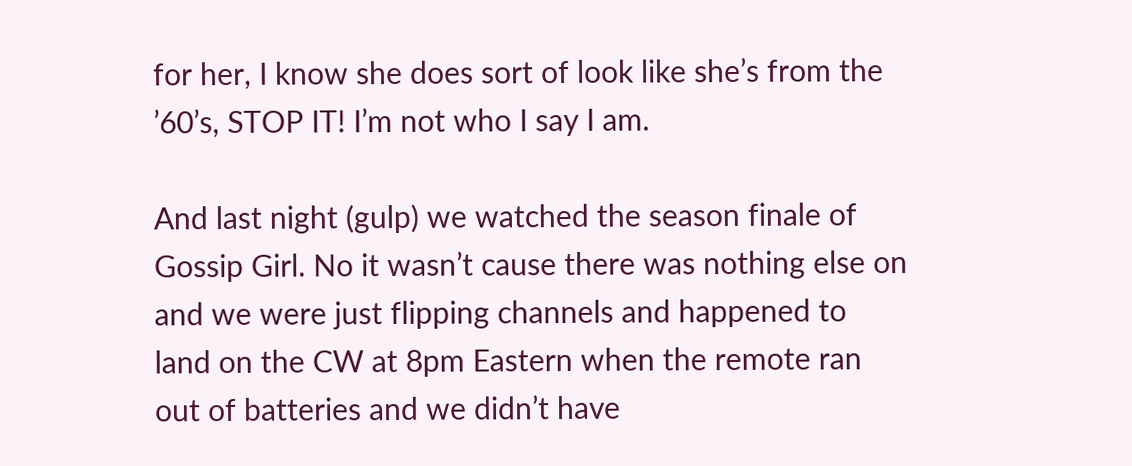for her, I know she does sort of look like she’s from the ’60’s, STOP IT! I’m not who I say I am.

And last night (gulp) we watched the season finale of Gossip Girl. No it wasn’t cause there was nothing else on and we were just flipping channels and happened to land on the CW at 8pm Eastern when the remote ran out of batteries and we didn’t have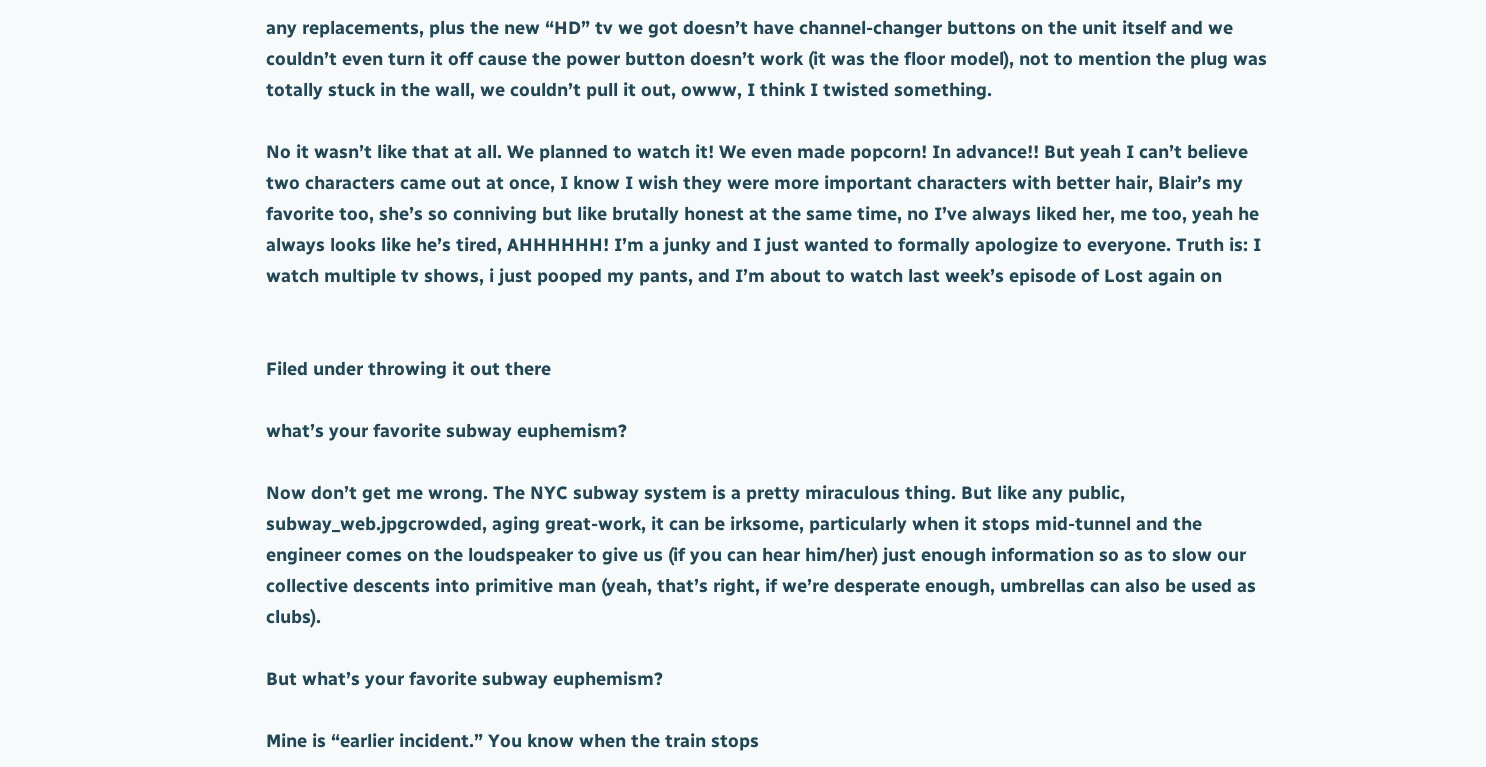any replacements, plus the new “HD” tv we got doesn’t have channel-changer buttons on the unit itself and we couldn’t even turn it off cause the power button doesn’t work (it was the floor model), not to mention the plug was totally stuck in the wall, we couldn’t pull it out, owww, I think I twisted something.

No it wasn’t like that at all. We planned to watch it! We even made popcorn! In advance!! But yeah I can’t believe two characters came out at once, I know I wish they were more important characters with better hair, Blair’s my favorite too, she’s so conniving but like brutally honest at the same time, no I’ve always liked her, me too, yeah he always looks like he’s tired, AHHHHHH! I’m a junky and I just wanted to formally apologize to everyone. Truth is: I watch multiple tv shows, i just pooped my pants, and I’m about to watch last week’s episode of Lost again on


Filed under throwing it out there

what’s your favorite subway euphemism?

Now don’t get me wrong. The NYC subway system is a pretty miraculous thing. But like any public, subway_web.jpgcrowded, aging great-work, it can be irksome, particularly when it stops mid-tunnel and the engineer comes on the loudspeaker to give us (if you can hear him/her) just enough information so as to slow our collective descents into primitive man (yeah, that’s right, if we’re desperate enough, umbrellas can also be used as clubs).

But what’s your favorite subway euphemism?

Mine is “earlier incident.” You know when the train stops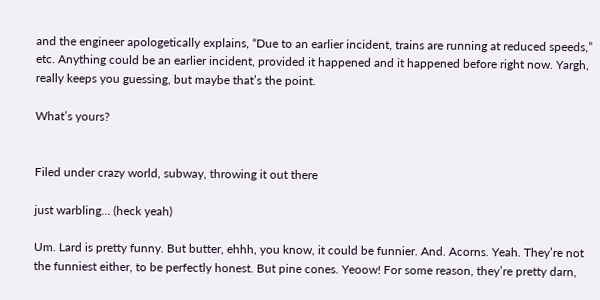and the engineer apologetically explains, “Due to an earlier incident, trains are running at reduced speeds,” etc. Anything could be an earlier incident, provided it happened and it happened before right now. Yargh, really keeps you guessing, but maybe that’s the point.

What’s yours?


Filed under crazy world, subway, throwing it out there

just warbling… (heck yeah)

Um. Lard is pretty funny. But butter, ehhh, you know, it could be funnier. And. Acorns. Yeah. They’re not the funniest either, to be perfectly honest. But pine cones. Yeoow! For some reason, they’re pretty darn,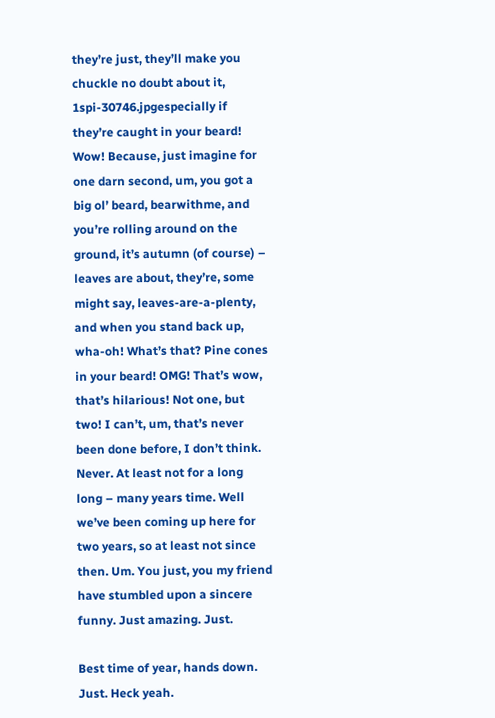they’re just, they’ll make you chuckle no doubt about it, 1spi-30746.jpgespecially if they’re caught in your beard! Wow! Because, just imagine for one darn second, um, you got a big ol’ beard, bearwithme, and you’re rolling around on the ground, it’s autumn (of course) – leaves are about, they’re, some might say, leaves-are-a-plenty, and when you stand back up, wha-oh! What’s that? Pine cones in your beard! OMG! That’s wow, that’s hilarious! Not one, but two! I can’t, um, that’s never been done before, I don’t think. Never. At least not for a long long – many years time. Well we’ve been coming up here for two years, so at least not since then. Um. You just, you my friend have stumbled upon a sincere funny. Just amazing. Just.

Best time of year, hands down. Just. Heck yeah.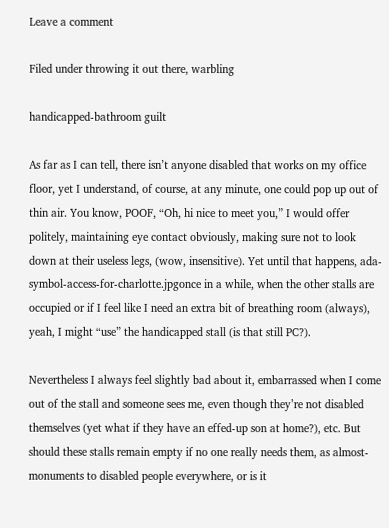Leave a comment

Filed under throwing it out there, warbling

handicapped-bathroom guilt

As far as I can tell, there isn’t anyone disabled that works on my office floor, yet I understand, of course, at any minute, one could pop up out of thin air. You know, POOF, “Oh, hi nice to meet you,” I would offer politely, maintaining eye contact obviously, making sure not to look down at their useless legs, (wow, insensitive). Yet until that happens, ada-symbol-access-for-charlotte.jpgonce in a while, when the other stalls are occupied or if I feel like I need an extra bit of breathing room (always), yeah, I might “use” the handicapped stall (is that still PC?).

Nevertheless I always feel slightly bad about it, embarrassed when I come out of the stall and someone sees me, even though they’re not disabled themselves (yet what if they have an effed-up son at home?), etc. But should these stalls remain empty if no one really needs them, as almost-monuments to disabled people everywhere, or is it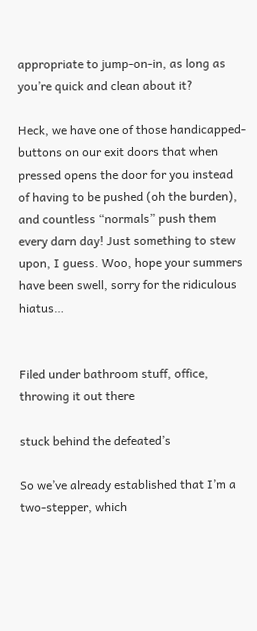appropriate to jump-on-in, as long as you’re quick and clean about it?

Heck, we have one of those handicapped-buttons on our exit doors that when pressed opens the door for you instead of having to be pushed (oh the burden), and countless “normals” push them every darn day! Just something to stew upon, I guess. Woo, hope your summers have been swell, sorry for the ridiculous hiatus…


Filed under bathroom stuff, office, throwing it out there

stuck behind the defeated’s

So we’ve already established that I’m a two-stepper, which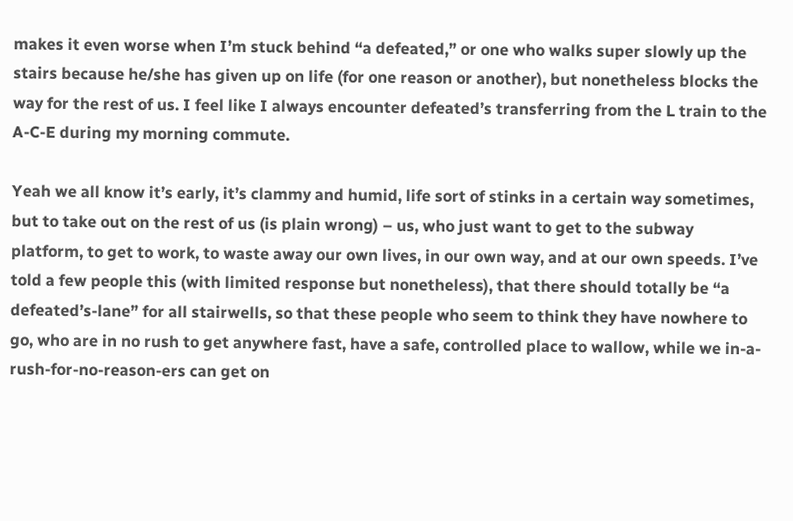makes it even worse when I’m stuck behind “a defeated,” or one who walks super slowly up the stairs because he/she has given up on life (for one reason or another), but nonetheless blocks the way for the rest of us. I feel like I always encounter defeated’s transferring from the L train to the A-C-E during my morning commute.

Yeah we all know it’s early, it’s clammy and humid, life sort of stinks in a certain way sometimes, but to take out on the rest of us (is plain wrong) – us, who just want to get to the subway platform, to get to work, to waste away our own lives, in our own way, and at our own speeds. I’ve told a few people this (with limited response but nonetheless), that there should totally be “a defeated’s-lane” for all stairwells, so that these people who seem to think they have nowhere to go, who are in no rush to get anywhere fast, have a safe, controlled place to wallow, while we in-a-rush-for-no-reason-ers can get on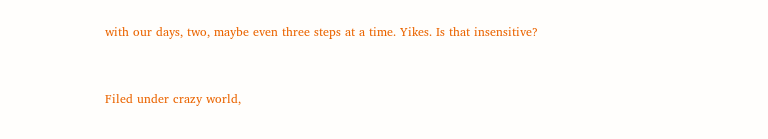with our days, two, maybe even three steps at a time. Yikes. Is that insensitive?


Filed under crazy world,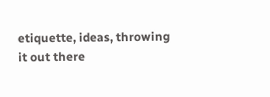etiquette, ideas, throwing it out there